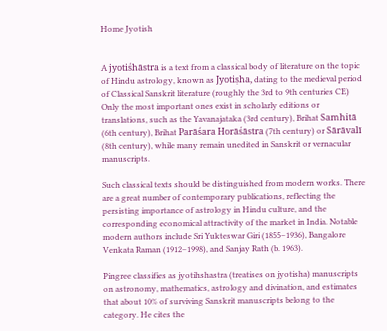Home Jyotish


A jyotiśhāstra is a text from a classical body of literature on the topic of Hindu astrology, known as Jyotiṣha, dating to the medieval period of Classical Sanskrit literature (roughly the 3rd to 9th centuries CE) Only the most important ones exist in scholarly editions or translations, such as the Yavanajataka (3rd century), Brihat Samhitā (6th century), Brihat Parāśara Horāśāstra (7th century) or Sārāvalī (8th century), while many remain unedited in Sanskrit or vernacular manuscripts.

Such classical texts should be distinguished from modern works. There are a great number of contemporary publications, reflecting the persisting importance of astrology in Hindu culture, and the corresponding economical attractivity of the market in India. Notable modern authors include Sri Yukteswar Giri (1855–1936), Bangalore Venkata Raman (1912–1998), and Sanjay Rath (b. 1963).

Pingree classifies as jyotihshastra (treatises on jyotisha) manuscripts on astronomy, mathematics, astrology and divination, and estimates that about 10% of surviving Sanskrit manuscripts belong to the category. He cites the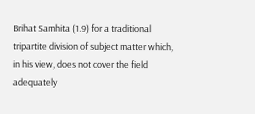Brihat Samhita (1.9) for a traditional tripartite division of subject matter which, in his view, does not cover the field adequately